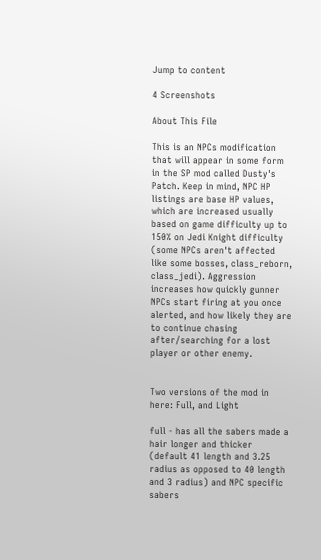Jump to content

4 Screenshots

About This File

This is an NPCs modification that will appear in some form in the SP mod called Dusty's Patch. Keep in mind, NPC HP listings are base HP values, which are increased usually based on game difficulty up to 150% on Jedi Knight difficulty (some NPCs aren't affected like some bosses, class_reborn, class_jedi). Aggression increases how quickly gunner NPCs start firing at you once alerted, and how likely they are to continue chasing after/searching for a lost player or other enemy.


Two versions of the mod in here: Full, and Light

full - has all the sabers made a hair longer and thicker (default 41 length and 3.25 radius as opposed to 40 length and 3 radius) and NPC specific sabers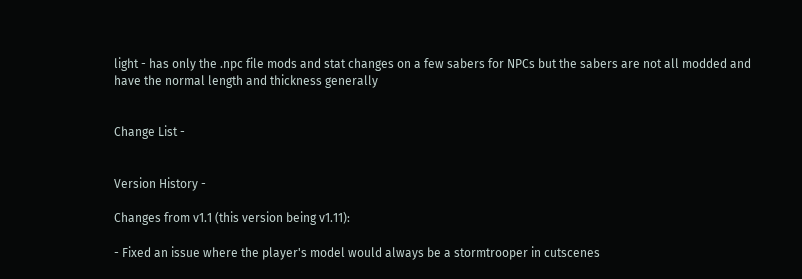light - has only the .npc file mods and stat changes on a few sabers for NPCs but the sabers are not all modded and have the normal length and thickness generally


Change List -


Version History -

Changes from v1.1 (this version being v1.11):

- Fixed an issue where the player's model would always be a stormtrooper in cutscenes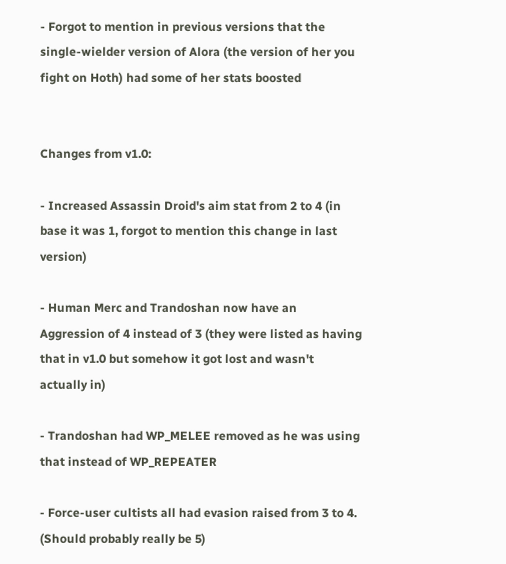- Forgot to mention in previous versions that the single-wielder version of Alora (the version of her you fight on Hoth) had some of her stats boosted


Changes from v1.0:

- Increased Assassin Droid's aim stat from 2 to 4 (in base it was 1, forgot to mention this change in last version)

- Human Merc and Trandoshan now have an Aggression of 4 instead of 3 (they were listed as having that in v1.0 but somehow it got lost and wasn't actually in)

- Trandoshan had WP_MELEE removed as he was using that instead of WP_REPEATER

- Force-user cultists all had evasion raised from 3 to 4. (Should probably really be 5)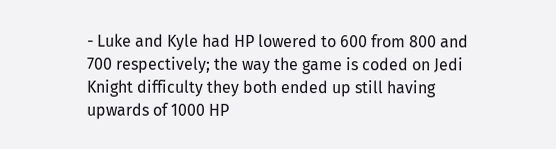- Luke and Kyle had HP lowered to 600 from 800 and 700 respectively; the way the game is coded on Jedi Knight difficulty they both ended up still having upwards of 1000 HP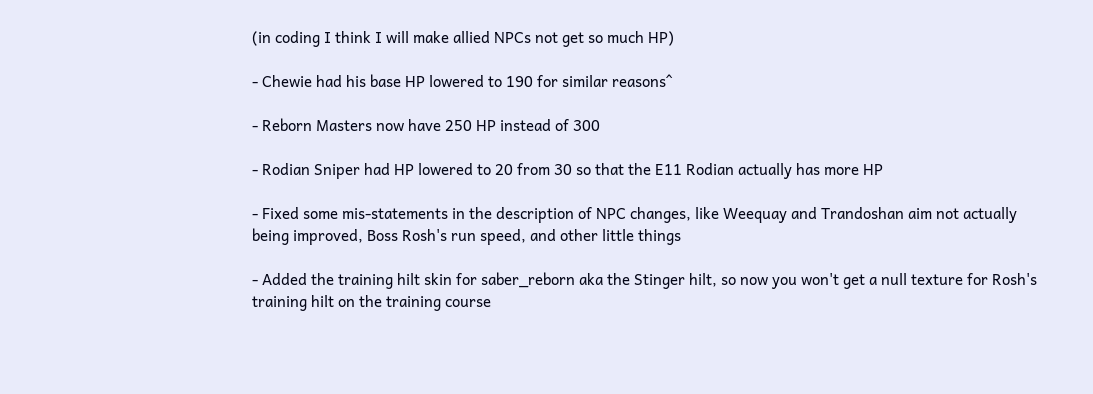(in coding I think I will make allied NPCs not get so much HP)

- Chewie had his base HP lowered to 190 for similar reasons^

- Reborn Masters now have 250 HP instead of 300

- Rodian Sniper had HP lowered to 20 from 30 so that the E11 Rodian actually has more HP

- Fixed some mis-statements in the description of NPC changes, like Weequay and Trandoshan aim not actually being improved, Boss Rosh's run speed, and other little things

- Added the training hilt skin for saber_reborn aka the Stinger hilt, so now you won't get a null texture for Rosh's training hilt on the training course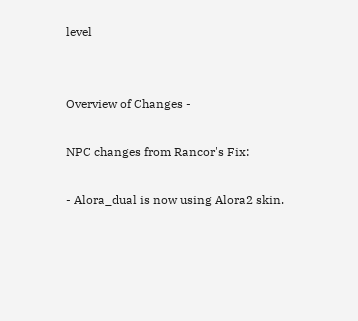level


Overview of Changes -

NPC changes from Rancor's Fix:

- Alora_dual is now using Alora2 skin.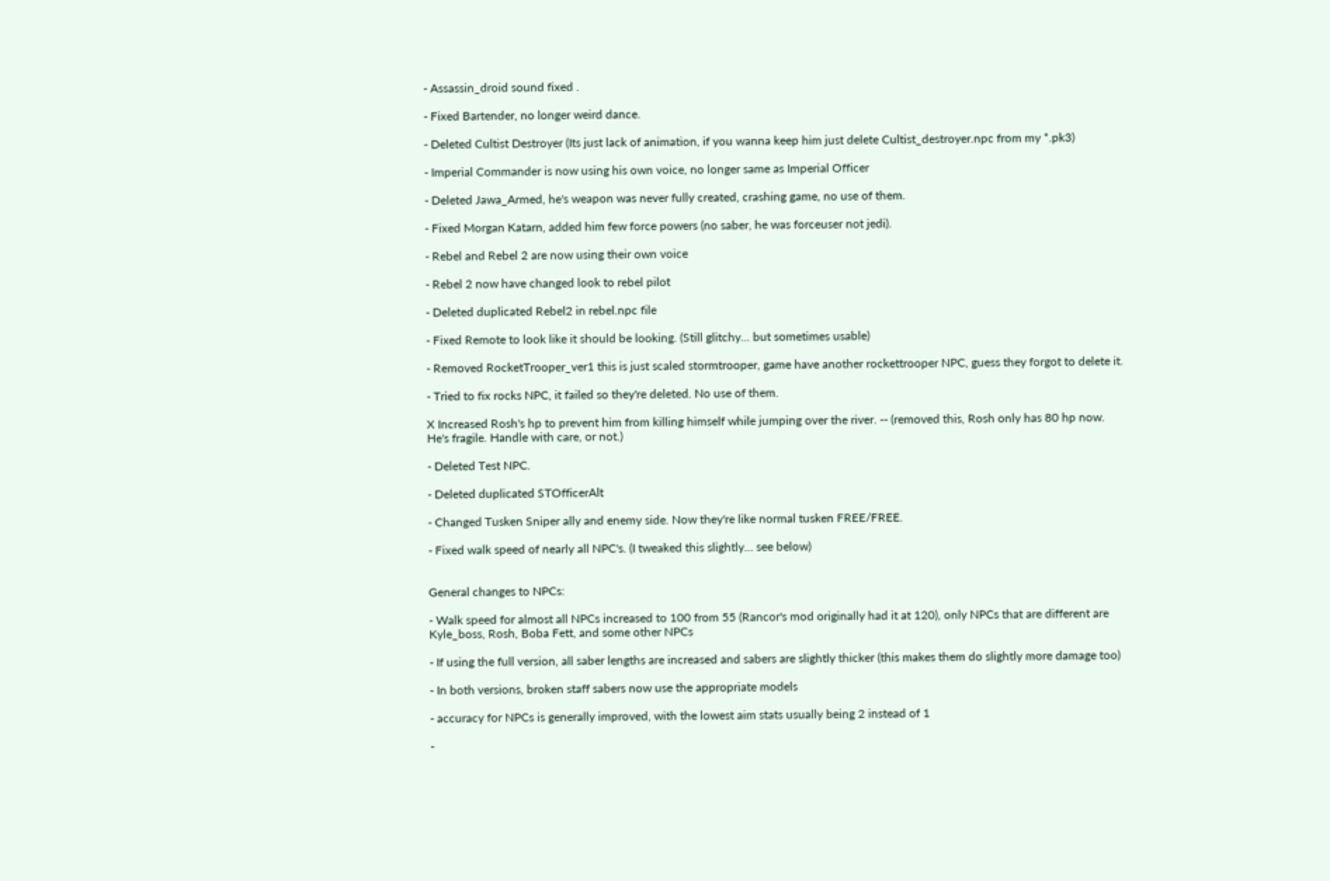- Assassin_droid sound fixed .

- Fixed Bartender, no longer weird dance.

- Deleted Cultist Destroyer (Its just lack of animation, if you wanna keep him just delete Cultist_destroyer.npc from my *.pk3)

- Imperial Commander is now using his own voice, no longer same as Imperial Officer

- Deleted Jawa_Armed, he's weapon was never fully created, crashing game, no use of them.

- Fixed Morgan Katarn, added him few force powers (no saber, he was forceuser not jedi).

- Rebel and Rebel 2 are now using their own voice

- Rebel 2 now have changed look to rebel pilot

- Deleted duplicated Rebel2 in rebel.npc file

- Fixed Remote to look like it should be looking. (Still glitchy... but sometimes usable)

- Removed RocketTrooper_ver1 this is just scaled stormtrooper, game have another rockettrooper NPC, guess they forgot to delete it.

- Tried to fix rocks NPC, it failed so they're deleted. No use of them.

X Increased Rosh's hp to prevent him from killing himself while jumping over the river. -- (removed this, Rosh only has 80 hp now. He's fragile. Handle with care, or not.)

- Deleted Test NPC.

- Deleted duplicated STOfficerAlt

- Changed Tusken Sniper ally and enemy side. Now they're like normal tusken FREE/FREE.

- Fixed walk speed of nearly all NPC's. (I tweaked this slightly... see below)


General changes to NPCs:

- Walk speed for almost all NPCs increased to 100 from 55 (Rancor's mod originally had it at 120), only NPCs that are different are Kyle_boss, Rosh, Boba Fett, and some other NPCs

- If using the full version, all saber lengths are increased and sabers are slightly thicker (this makes them do slightly more damage too)

- In both versions, broken staff sabers now use the appropriate models

- accuracy for NPCs is generally improved, with the lowest aim stats usually being 2 instead of 1

-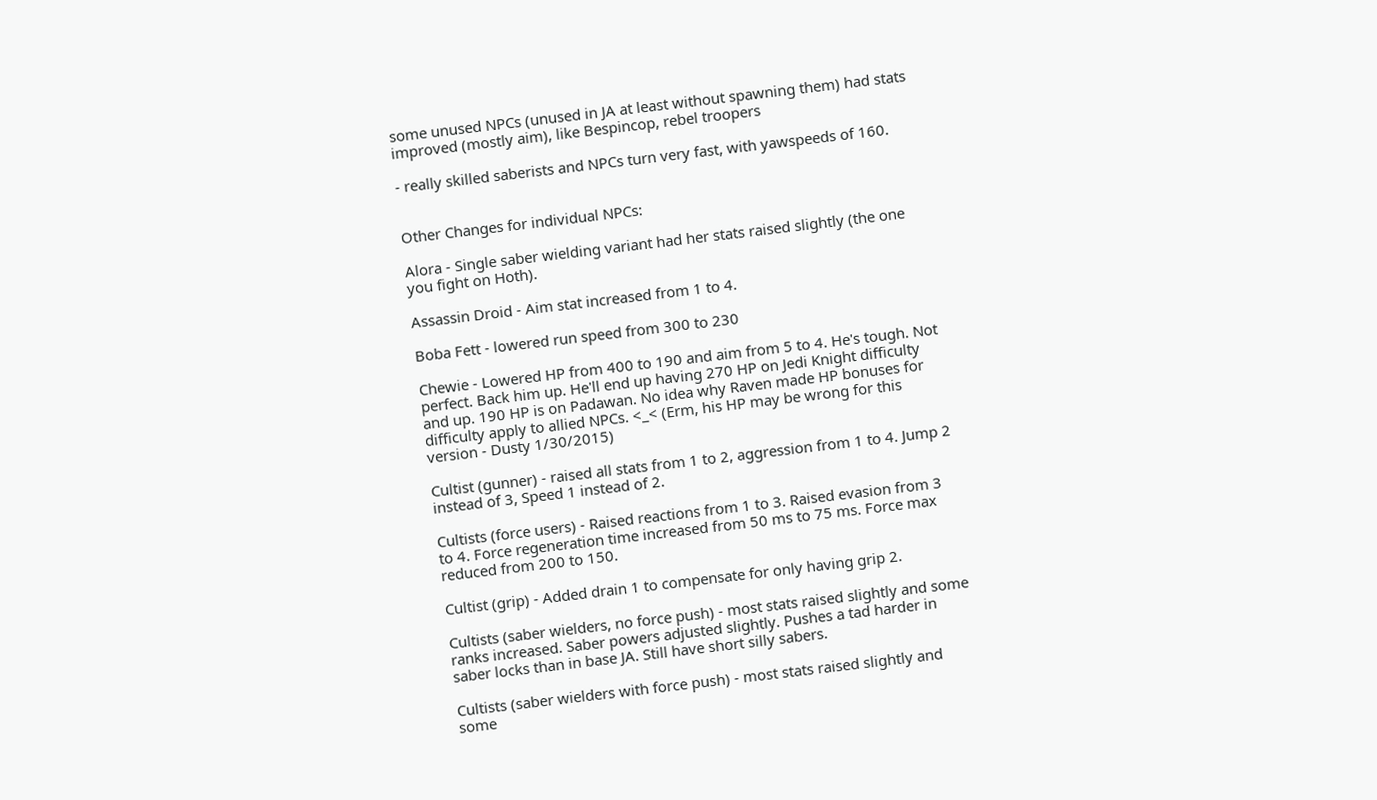some unused NPCs (unused in JA at least without spawning them) had stats improved (mostly aim), like Bespincop, rebel troopers

- really skilled saberists and NPCs turn very fast, with yawspeeds of 160.


Other Changes for individual NPCs:

Alora - Single saber wielding variant had her stats raised slightly (the one you fight on Hoth).

Assassin Droid - Aim stat increased from 1 to 4.

Boba Fett - lowered run speed from 300 to 230

Chewie - Lowered HP from 400 to 190 and aim from 5 to 4. He's tough. Not perfect. Back him up. He'll end up having 270 HP on Jedi Knight difficulty and up. 190 HP is on Padawan. No idea why Raven made HP bonuses for difficulty apply to allied NPCs. <_< (Erm, his HP may be wrong for this version - Dusty 1/30/2015)

Cultist (gunner) - raised all stats from 1 to 2, aggression from 1 to 4. Jump 2 instead of 3, Speed 1 instead of 2.

Cultists (force users) - Raised reactions from 1 to 3. Raised evasion from 3 to 4. Force regeneration time increased from 50 ms to 75 ms. Force max reduced from 200 to 150.

Cultist (grip) - Added drain 1 to compensate for only having grip 2.

Cultists (saber wielders, no force push) - most stats raised slightly and some ranks increased. Saber powers adjusted slightly. Pushes a tad harder in saber locks than in base JA. Still have short silly sabers.

Cultists (saber wielders with force push) - most stats raised slightly and some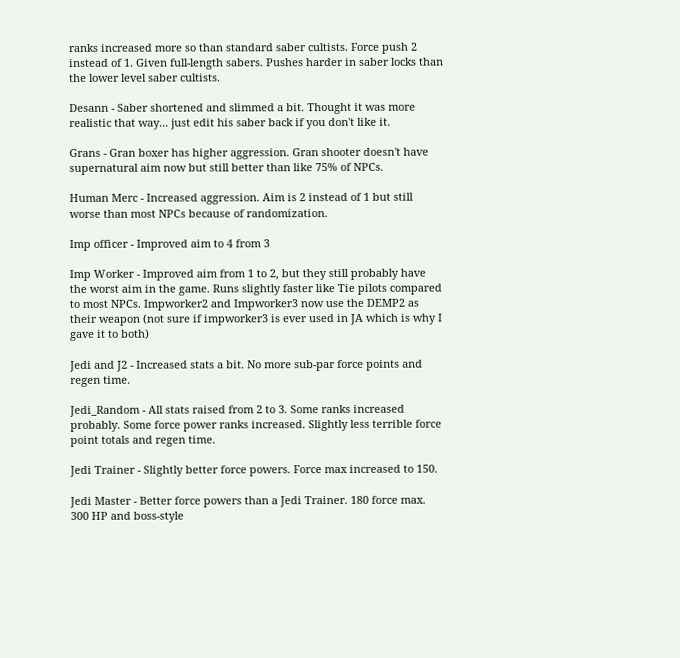ranks increased more so than standard saber cultists. Force push 2 instead of 1. Given full-length sabers. Pushes harder in saber locks than the lower level saber cultists.

Desann - Saber shortened and slimmed a bit. Thought it was more realistic that way... just edit his saber back if you don't like it.

Grans - Gran boxer has higher aggression. Gran shooter doesn't have supernatural aim now but still better than like 75% of NPCs.

Human Merc - Increased aggression. Aim is 2 instead of 1 but still worse than most NPCs because of randomization.

Imp officer - Improved aim to 4 from 3

Imp Worker - Improved aim from 1 to 2, but they still probably have the worst aim in the game. Runs slightly faster like Tie pilots compared to most NPCs. Impworker2 and Impworker3 now use the DEMP2 as their weapon (not sure if impworker3 is ever used in JA which is why I gave it to both)

Jedi and J2 - Increased stats a bit. No more sub-par force points and regen time.

Jedi_Random - All stats raised from 2 to 3. Some ranks increased probably. Some force power ranks increased. Slightly less terrible force point totals and regen time.

Jedi Trainer - Slightly better force powers. Force max increased to 150.

Jedi Master - Better force powers than a Jedi Trainer. 180 force max. 300 HP and boss-style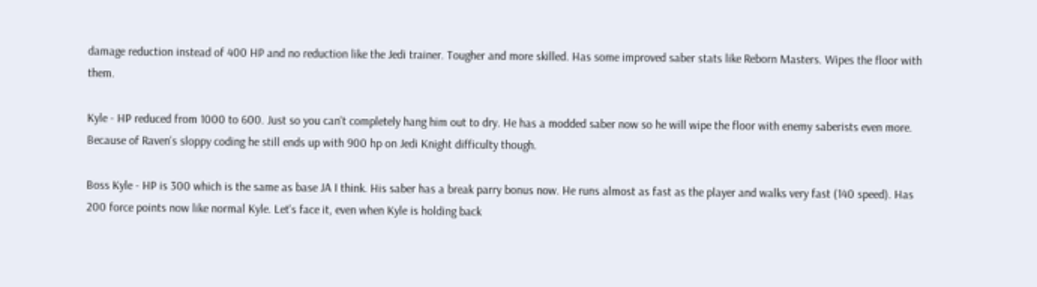damage reduction instead of 400 HP and no reduction like the Jedi trainer. Tougher and more skilled. Has some improved saber stats like Reborn Masters. Wipes the floor with them.

Kyle - HP reduced from 1000 to 600. Just so you can't completely hang him out to dry. He has a modded saber now so he will wipe the floor with enemy saberists even more. Because of Raven's sloppy coding he still ends up with 900 hp on Jedi Knight difficulty though.

Boss Kyle - HP is 300 which is the same as base JA I think. His saber has a break parry bonus now. He runs almost as fast as the player and walks very fast (140 speed). Has 200 force points now like normal Kyle. Let's face it, even when Kyle is holding back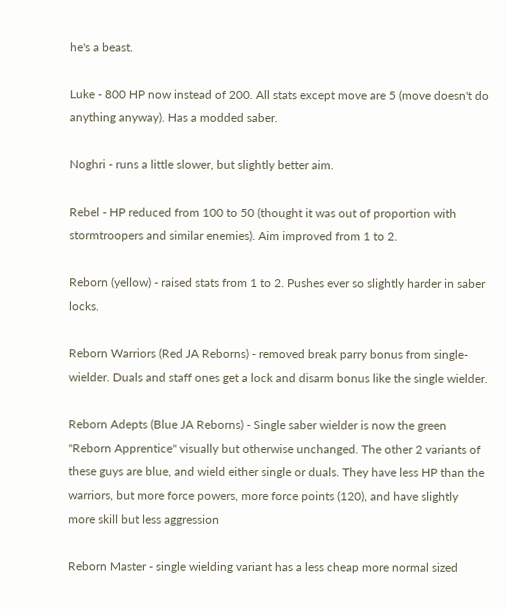he's a beast.

Luke - 800 HP now instead of 200. All stats except move are 5 (move doesn't do anything anyway). Has a modded saber.

Noghri - runs a little slower, but slightly better aim.

Rebel - HP reduced from 100 to 50 (thought it was out of proportion with stormtroopers and similar enemies). Aim improved from 1 to 2.

Reborn (yellow) - raised stats from 1 to 2. Pushes ever so slightly harder in saber locks.

Reborn Warriors (Red JA Reborns) - removed break parry bonus from single-wielder. Duals and staff ones get a lock and disarm bonus like the single wielder.

Reborn Adepts (Blue JA Reborns) - Single saber wielder is now the green "Reborn Apprentice" visually but otherwise unchanged. The other 2 variants of these guys are blue, and wield either single or duals. They have less HP than the warriors, but more force powers, more force points (120), and have slightly more skill but less aggression

Reborn Master - single wielding variant has a less cheap more normal sized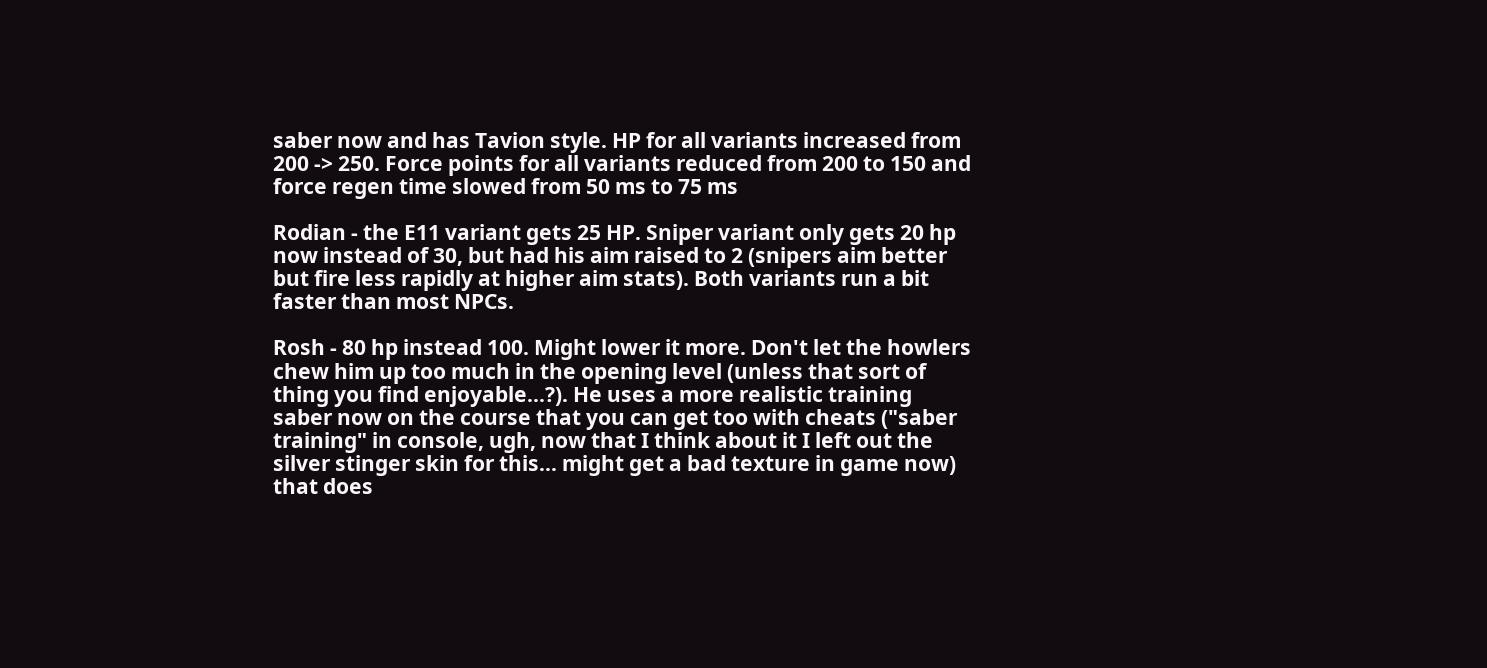saber now and has Tavion style. HP for all variants increased from 200 -> 250. Force points for all variants reduced from 200 to 150 and force regen time slowed from 50 ms to 75 ms

Rodian - the E11 variant gets 25 HP. Sniper variant only gets 20 hp now instead of 30, but had his aim raised to 2 (snipers aim better but fire less rapidly at higher aim stats). Both variants run a bit faster than most NPCs.

Rosh - 80 hp instead 100. Might lower it more. Don't let the howlers chew him up too much in the opening level (unless that sort of thing you find enjoyable...?). He uses a more realistic training saber now on the course that you can get too with cheats ("saber training" in console, ugh, now that I think about it I left out the silver stinger skin for this... might get a bad texture in game now) that does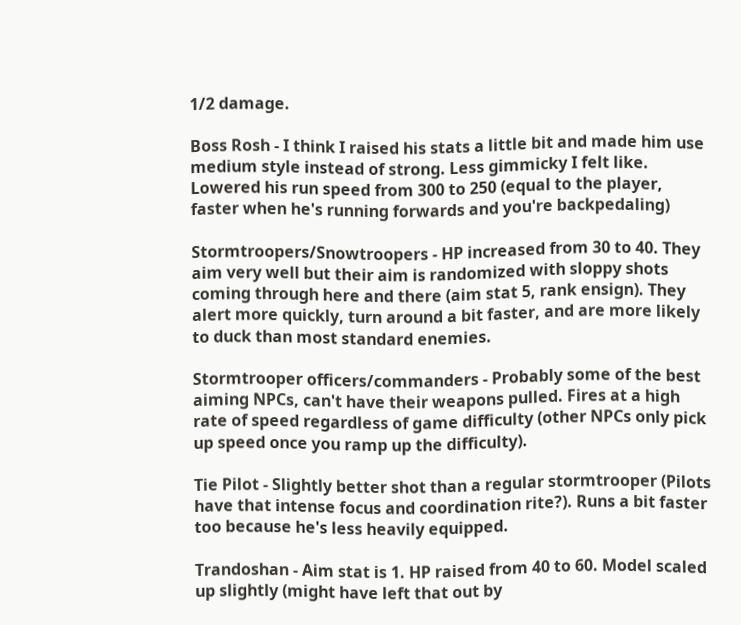1/2 damage.

Boss Rosh - I think I raised his stats a little bit and made him use medium style instead of strong. Less gimmicky I felt like. Lowered his run speed from 300 to 250 (equal to the player, faster when he's running forwards and you're backpedaling)

Stormtroopers/Snowtroopers - HP increased from 30 to 40. They aim very well but their aim is randomized with sloppy shots coming through here and there (aim stat 5, rank ensign). They alert more quickly, turn around a bit faster, and are more likely to duck than most standard enemies.

Stormtrooper officers/commanders - Probably some of the best aiming NPCs, can't have their weapons pulled. Fires at a high rate of speed regardless of game difficulty (other NPCs only pick up speed once you ramp up the difficulty).

Tie Pilot - Slightly better shot than a regular stormtrooper (Pilots have that intense focus and coordination rite?). Runs a bit faster too because he's less heavily equipped.

Trandoshan - Aim stat is 1. HP raised from 40 to 60. Model scaled up slightly (might have left that out by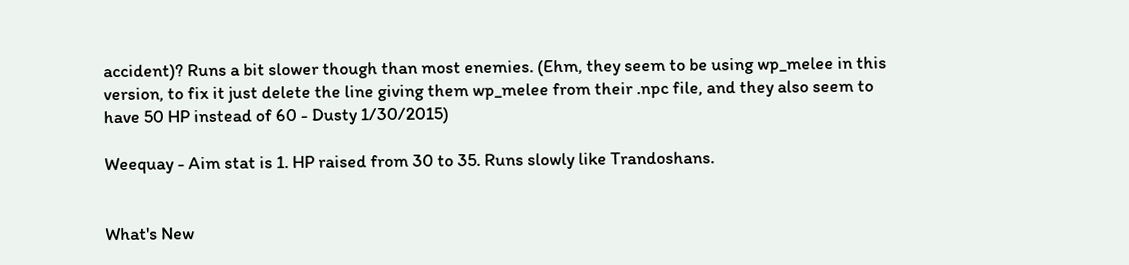accident)? Runs a bit slower though than most enemies. (Ehm, they seem to be using wp_melee in this version, to fix it just delete the line giving them wp_melee from their .npc file, and they also seem to have 50 HP instead of 60 - Dusty 1/30/2015)

Weequay - Aim stat is 1. HP raised from 30 to 35. Runs slowly like Trandoshans.


What's New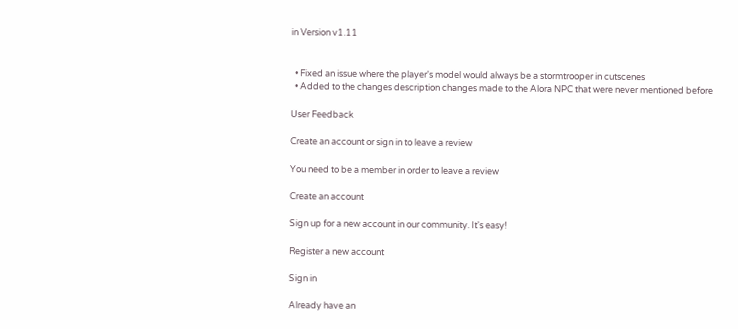in Version v1.11


  • Fixed an issue where the player's model would always be a stormtrooper in cutscenes
  • Added to the changes description changes made to the Alora NPC that were never mentioned before

User Feedback

Create an account or sign in to leave a review

You need to be a member in order to leave a review

Create an account

Sign up for a new account in our community. It's easy!

Register a new account

Sign in

Already have an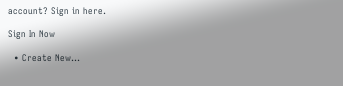account? Sign in here.

Sign In Now

  • Create New...